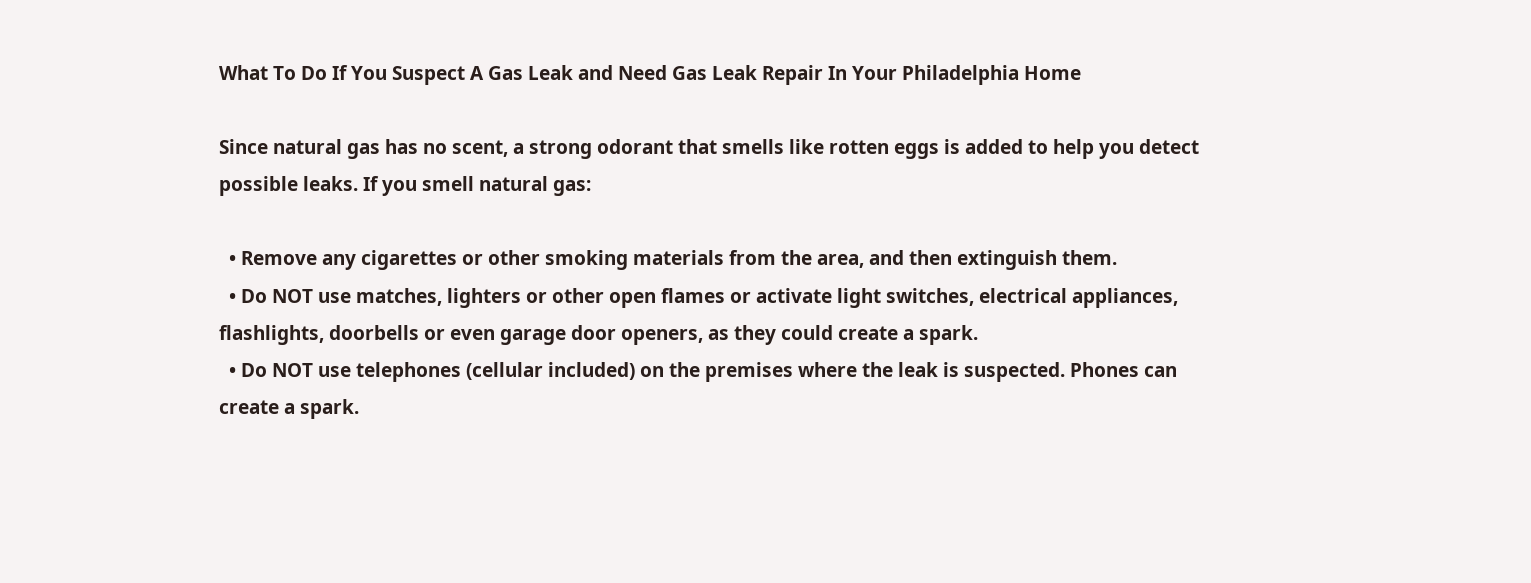What To Do If You Suspect A Gas Leak and Need Gas Leak Repair In Your Philadelphia Home

Since natural gas has no scent, a strong odorant that smells like rotten eggs is added to help you detect possible leaks. If you smell natural gas:

  • Remove any cigarettes or other smoking materials from the area, and then extinguish them.
  • Do NOT use matches, lighters or other open flames or activate light switches, electrical appliances, flashlights, doorbells or even garage door openers, as they could create a spark.
  • Do NOT use telephones (cellular included) on the premises where the leak is suspected. Phones can create a spark.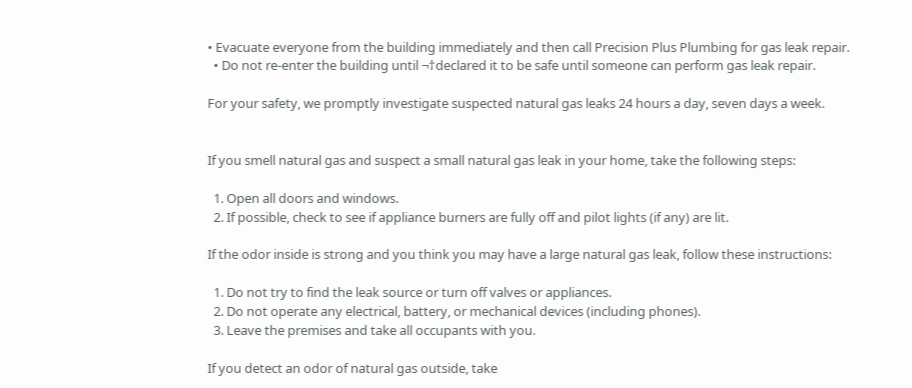• Evacuate everyone from the building immediately and then call Precision Plus Plumbing for gas leak repair.
  • Do not re-enter the building until ¬†declared it to be safe until someone can perform gas leak repair.

For your safety, we promptly investigate suspected natural gas leaks 24 hours a day, seven days a week.


If you smell natural gas and suspect a small natural gas leak in your home, take the following steps:

  1. Open all doors and windows.
  2. If possible, check to see if appliance burners are fully off and pilot lights (if any) are lit.

If the odor inside is strong and you think you may have a large natural gas leak, follow these instructions:

  1. Do not try to find the leak source or turn off valves or appliances.
  2. Do not operate any electrical, battery, or mechanical devices (including phones).
  3. Leave the premises and take all occupants with you.

If you detect an odor of natural gas outside, take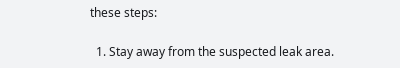these steps:

  1. Stay away from the suspected leak area.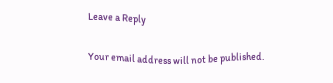Leave a Reply

Your email address will not be published.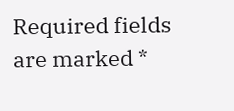Required fields are marked *